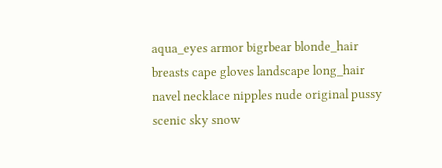aqua_eyes armor bigrbear blonde_hair breasts cape gloves landscape long_hair navel necklace nipples nude original pussy scenic sky snow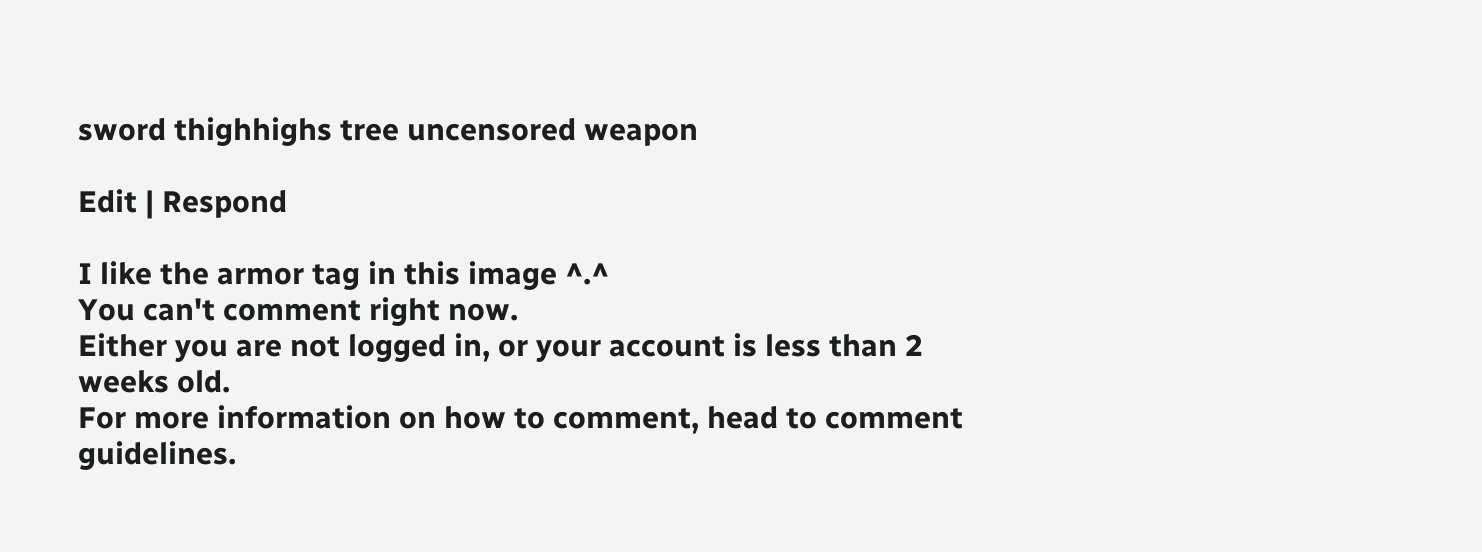sword thighhighs tree uncensored weapon

Edit | Respond

I like the armor tag in this image ^.^
You can't comment right now.
Either you are not logged in, or your account is less than 2 weeks old.
For more information on how to comment, head to comment guidelines.